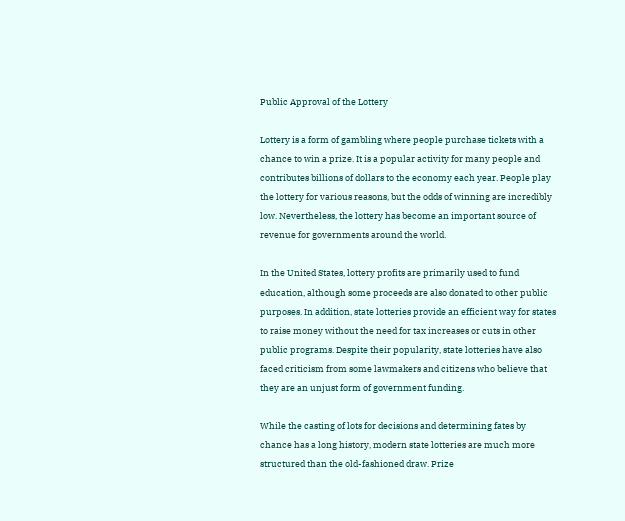Public Approval of the Lottery

Lottery is a form of gambling where people purchase tickets with a chance to win a prize. It is a popular activity for many people and contributes billions of dollars to the economy each year. People play the lottery for various reasons, but the odds of winning are incredibly low. Nevertheless, the lottery has become an important source of revenue for governments around the world.

In the United States, lottery profits are primarily used to fund education, although some proceeds are also donated to other public purposes. In addition, state lotteries provide an efficient way for states to raise money without the need for tax increases or cuts in other public programs. Despite their popularity, state lotteries have also faced criticism from some lawmakers and citizens who believe that they are an unjust form of government funding.

While the casting of lots for decisions and determining fates by chance has a long history, modern state lotteries are much more structured than the old-fashioned draw. Prize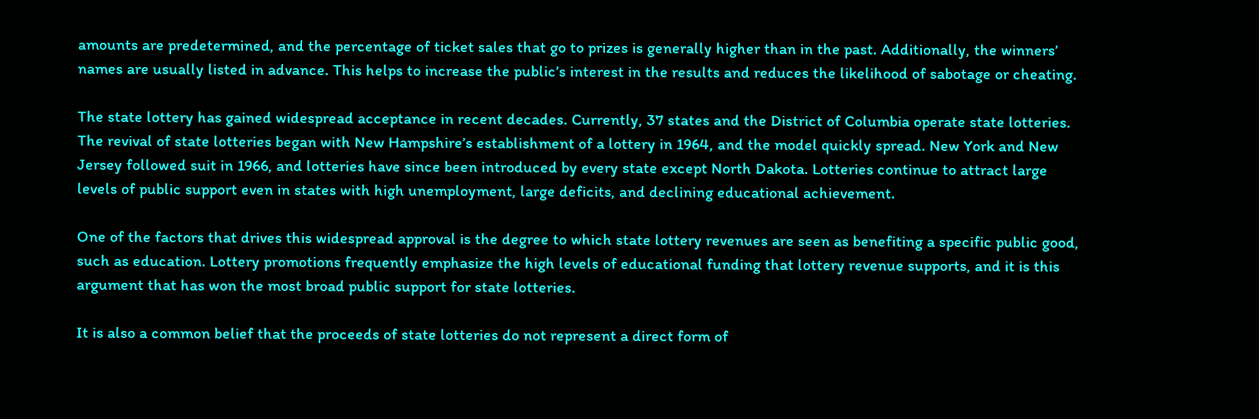amounts are predetermined, and the percentage of ticket sales that go to prizes is generally higher than in the past. Additionally, the winners’ names are usually listed in advance. This helps to increase the public’s interest in the results and reduces the likelihood of sabotage or cheating.

The state lottery has gained widespread acceptance in recent decades. Currently, 37 states and the District of Columbia operate state lotteries. The revival of state lotteries began with New Hampshire’s establishment of a lottery in 1964, and the model quickly spread. New York and New Jersey followed suit in 1966, and lotteries have since been introduced by every state except North Dakota. Lotteries continue to attract large levels of public support even in states with high unemployment, large deficits, and declining educational achievement.

One of the factors that drives this widespread approval is the degree to which state lottery revenues are seen as benefiting a specific public good, such as education. Lottery promotions frequently emphasize the high levels of educational funding that lottery revenue supports, and it is this argument that has won the most broad public support for state lotteries.

It is also a common belief that the proceeds of state lotteries do not represent a direct form of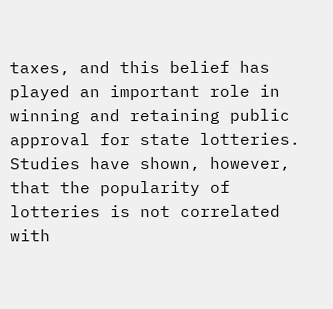taxes, and this belief has played an important role in winning and retaining public approval for state lotteries. Studies have shown, however, that the popularity of lotteries is not correlated with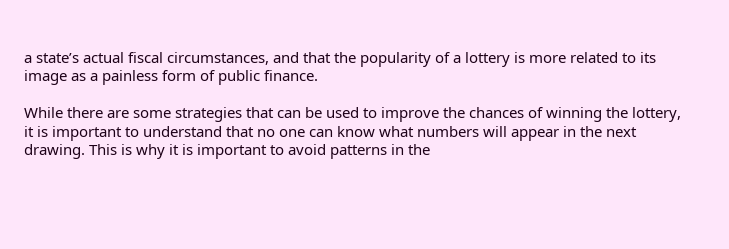a state’s actual fiscal circumstances, and that the popularity of a lottery is more related to its image as a painless form of public finance.

While there are some strategies that can be used to improve the chances of winning the lottery, it is important to understand that no one can know what numbers will appear in the next drawing. This is why it is important to avoid patterns in the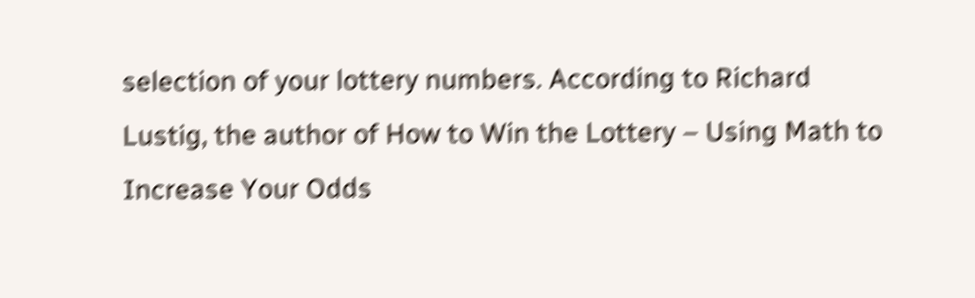selection of your lottery numbers. According to Richard Lustig, the author of How to Win the Lottery – Using Math to Increase Your Odds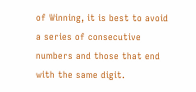of Winning, it is best to avoid a series of consecutive numbers and those that end with the same digit.